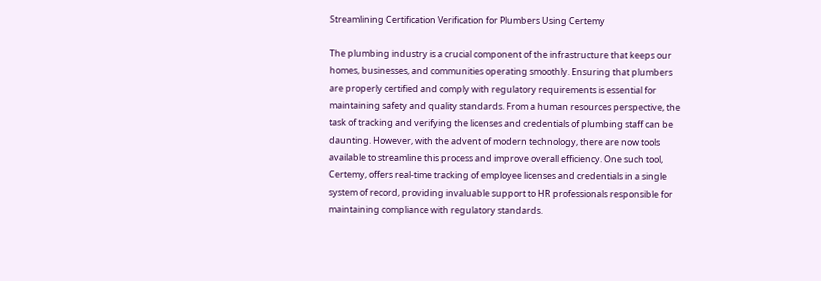Streamlining Certification Verification for Plumbers Using Certemy

The plumbing industry is a crucial component of the infrastructure that keeps our homes, businesses, and communities operating smoothly. Ensuring that plumbers are properly certified and comply with regulatory requirements is essential for maintaining safety and quality standards. From a human resources perspective, the task of tracking and verifying the licenses and credentials of plumbing staff can be daunting. However, with the advent of modern technology, there are now tools available to streamline this process and improve overall efficiency. One such tool, Certemy, offers real-time tracking of employee licenses and credentials in a single system of record, providing invaluable support to HR professionals responsible for maintaining compliance with regulatory standards.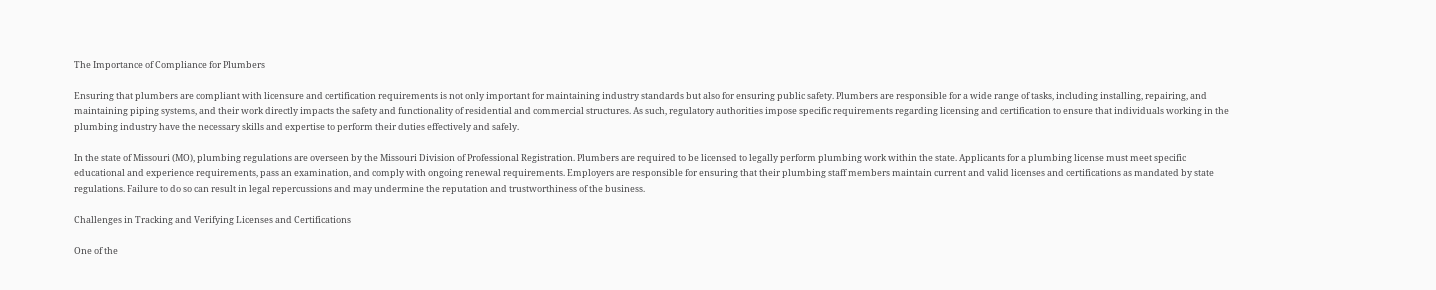The Importance of Compliance for Plumbers

Ensuring that plumbers are compliant with licensure and certification requirements is not only important for maintaining industry standards but also for ensuring public safety. Plumbers are responsible for a wide range of tasks, including installing, repairing, and maintaining piping systems, and their work directly impacts the safety and functionality of residential and commercial structures. As such, regulatory authorities impose specific requirements regarding licensing and certification to ensure that individuals working in the plumbing industry have the necessary skills and expertise to perform their duties effectively and safely.

In the state of Missouri (MO), plumbing regulations are overseen by the Missouri Division of Professional Registration. Plumbers are required to be licensed to legally perform plumbing work within the state. Applicants for a plumbing license must meet specific educational and experience requirements, pass an examination, and comply with ongoing renewal requirements. Employers are responsible for ensuring that their plumbing staff members maintain current and valid licenses and certifications as mandated by state regulations. Failure to do so can result in legal repercussions and may undermine the reputation and trustworthiness of the business.

Challenges in Tracking and Verifying Licenses and Certifications

One of the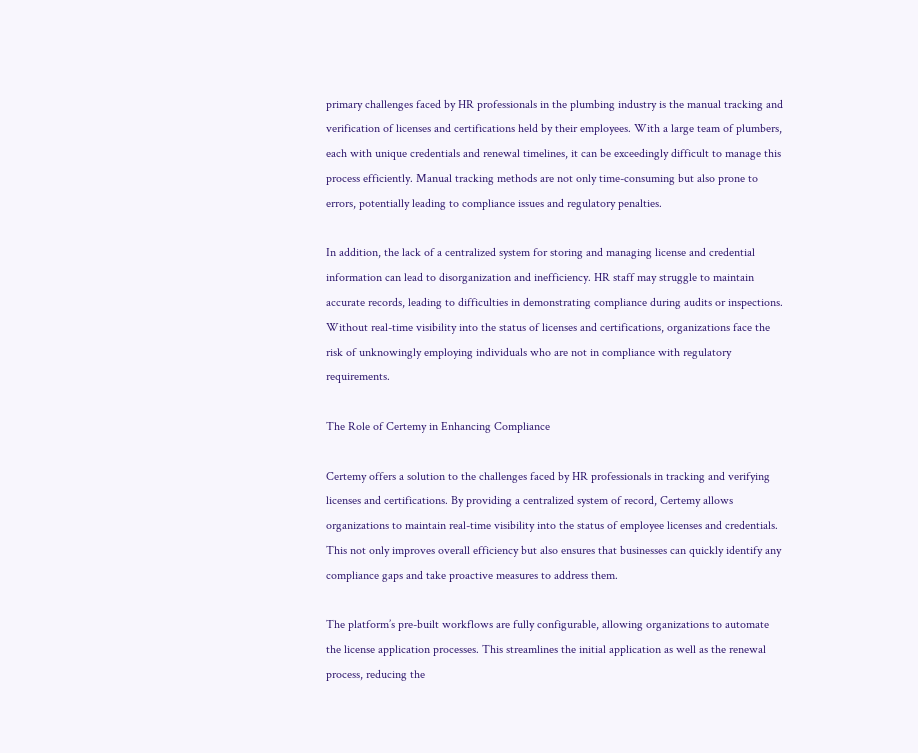primary challenges faced by HR professionals in the plumbing industry is the manual tracking and verification of licenses and certifications held by their employees. With a large team of plumbers, each with unique credentials and renewal timelines, it can be exceedingly difficult to manage this process efficiently. Manual tracking methods are not only time-consuming but also prone to errors, potentially leading to compliance issues and regulatory penalties.

In addition, the lack of a centralized system for storing and managing license and credential information can lead to disorganization and inefficiency. HR staff may struggle to maintain accurate records, leading to difficulties in demonstrating compliance during audits or inspections. Without real-time visibility into the status of licenses and certifications, organizations face the risk of unknowingly employing individuals who are not in compliance with regulatory requirements.

The Role of Certemy in Enhancing Compliance

Certemy offers a solution to the challenges faced by HR professionals in tracking and verifying licenses and certifications. By providing a centralized system of record, Certemy allows organizations to maintain real-time visibility into the status of employee licenses and credentials. This not only improves overall efficiency but also ensures that businesses can quickly identify any compliance gaps and take proactive measures to address them.

The platform’s pre-built workflows are fully configurable, allowing organizations to automate the license application processes. This streamlines the initial application as well as the renewal process, reducing the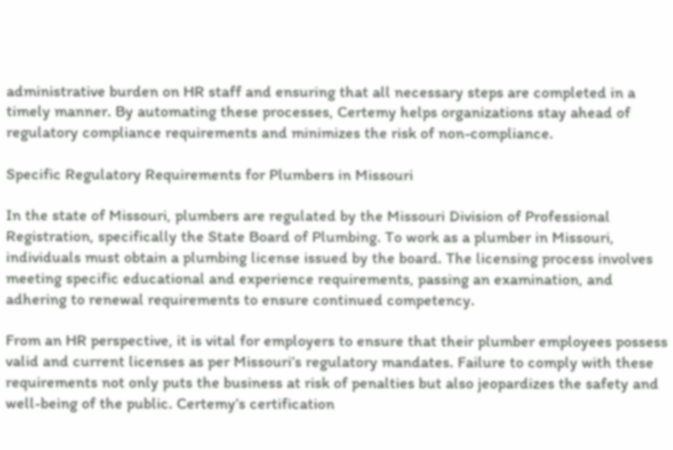administrative burden on HR staff and ensuring that all necessary steps are completed in a timely manner. By automating these processes, Certemy helps organizations stay ahead of regulatory compliance requirements and minimizes the risk of non-compliance.

Specific Regulatory Requirements for Plumbers in Missouri

In the state of Missouri, plumbers are regulated by the Missouri Division of Professional Registration, specifically the State Board of Plumbing. To work as a plumber in Missouri, individuals must obtain a plumbing license issued by the board. The licensing process involves meeting specific educational and experience requirements, passing an examination, and adhering to renewal requirements to ensure continued competency.

From an HR perspective, it is vital for employers to ensure that their plumber employees possess valid and current licenses as per Missouri’s regulatory mandates. Failure to comply with these requirements not only puts the business at risk of penalties but also jeopardizes the safety and well-being of the public. Certemy’s certification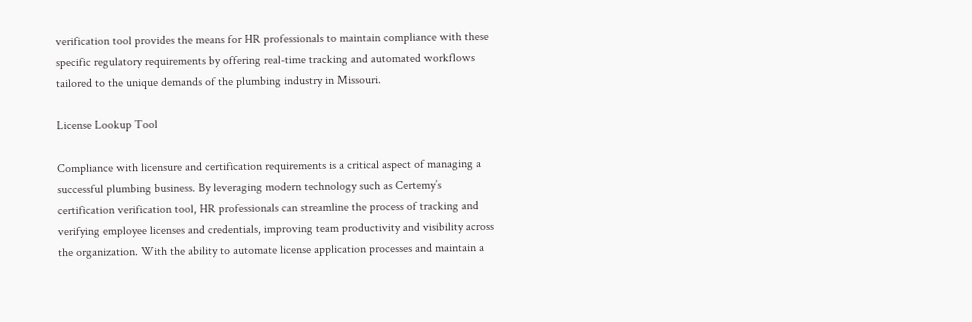verification tool provides the means for HR professionals to maintain compliance with these specific regulatory requirements by offering real-time tracking and automated workflows tailored to the unique demands of the plumbing industry in Missouri.

License Lookup Tool

Compliance with licensure and certification requirements is a critical aspect of managing a successful plumbing business. By leveraging modern technology such as Certemy’s certification verification tool, HR professionals can streamline the process of tracking and verifying employee licenses and credentials, improving team productivity and visibility across the organization. With the ability to automate license application processes and maintain a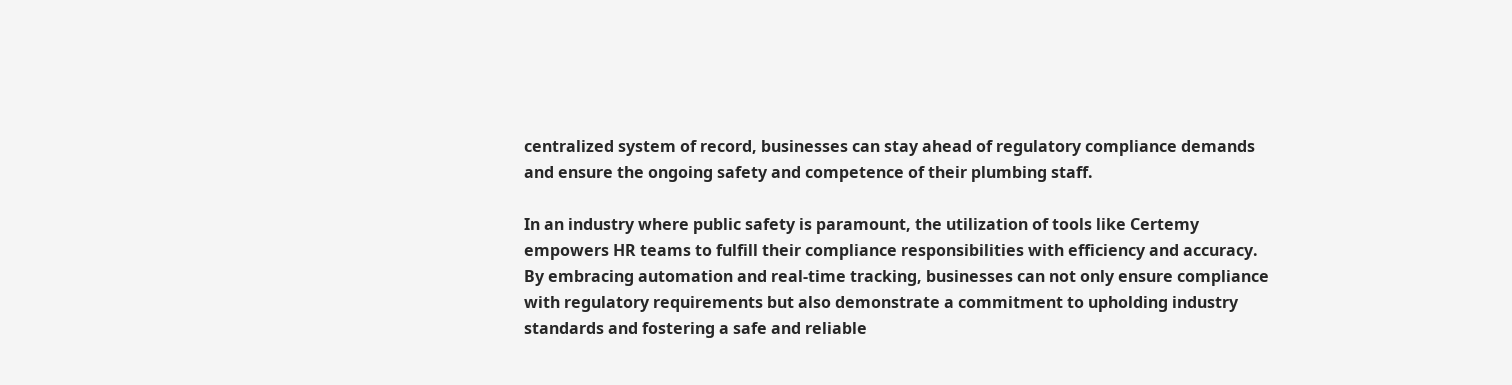centralized system of record, businesses can stay ahead of regulatory compliance demands and ensure the ongoing safety and competence of their plumbing staff.

In an industry where public safety is paramount, the utilization of tools like Certemy empowers HR teams to fulfill their compliance responsibilities with efficiency and accuracy. By embracing automation and real-time tracking, businesses can not only ensure compliance with regulatory requirements but also demonstrate a commitment to upholding industry standards and fostering a safe and reliable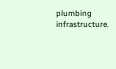plumbing infrastructure.